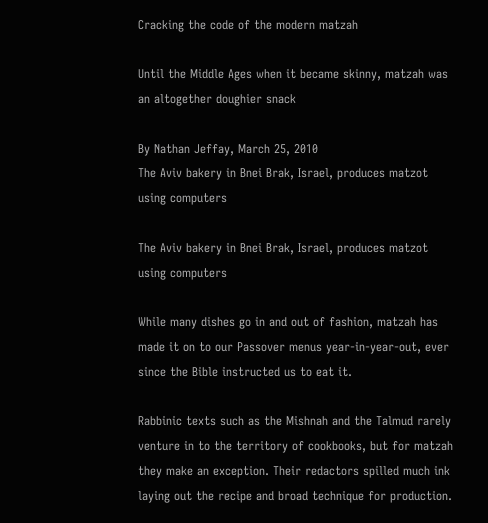Cracking the code of the modern matzah

Until the Middle Ages when it became skinny, matzah was an altogether doughier snack

By Nathan Jeffay, March 25, 2010
The Aviv bakery in Bnei Brak, Israel, produces matzot using computers

The Aviv bakery in Bnei Brak, Israel, produces matzot using computers

While many dishes go in and out of fashion, matzah has made it on to our Passover menus year-in-year-out, ever since the Bible instructed us to eat it.

Rabbinic texts such as the Mishnah and the Talmud rarely venture in to the territory of cookbooks, but for matzah they make an exception. Their redactors spilled much ink laying out the recipe and broad technique for production.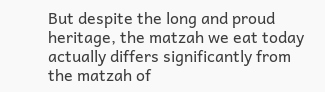But despite the long and proud heritage, the matzah we eat today actually differs significantly from the matzah of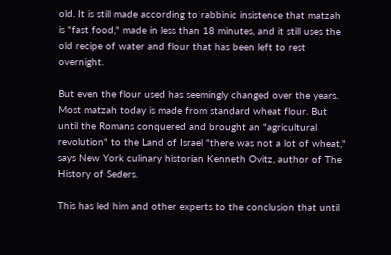old. It is still made according to rabbinic insistence that matzah is "fast food," made in less than 18 minutes, and it still uses the old recipe of water and flour that has been left to rest overnight.

But even the flour used has seemingly changed over the years. Most matzah today is made from standard wheat flour. But until the Romans conquered and brought an "agricultural revolution" to the Land of Israel "there was not a lot of wheat," says New York culinary historian Kenneth Ovitz, author of The History of Seders.

This has led him and other experts to the conclusion that until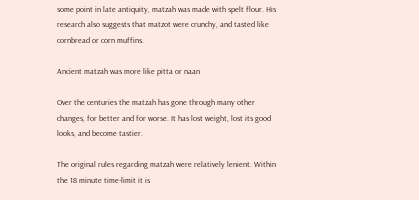some point in late antiquity, matzah was made with spelt flour. His research also suggests that matzot were crunchy, and tasted like cornbread or corn muffins.

Ancient matzah was more like pitta or naan

Over the centuries the matzah has gone through many other changes, for better and for worse. It has lost weight, lost its good looks, and become tastier.

The original rules regarding matzah were relatively lenient. Within the 18 minute time-limit it is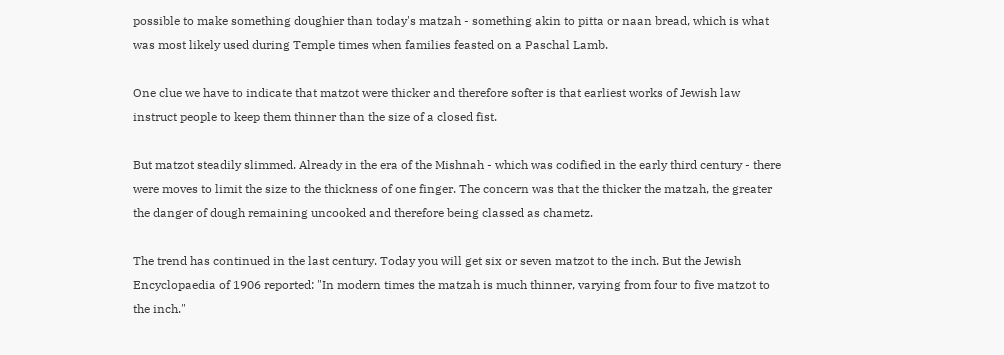possible to make something doughier than today's matzah - something akin to pitta or naan bread, which is what was most likely used during Temple times when families feasted on a Paschal Lamb.

One clue we have to indicate that matzot were thicker and therefore softer is that earliest works of Jewish law instruct people to keep them thinner than the size of a closed fist.

But matzot steadily slimmed. Already in the era of the Mishnah - which was codified in the early third century - there were moves to limit the size to the thickness of one finger. The concern was that the thicker the matzah, the greater the danger of dough remaining uncooked and therefore being classed as chametz.

The trend has continued in the last century. Today you will get six or seven matzot to the inch. But the Jewish Encyclopaedia of 1906 reported: "In modern times the matzah is much thinner, varying from four to five matzot to the inch."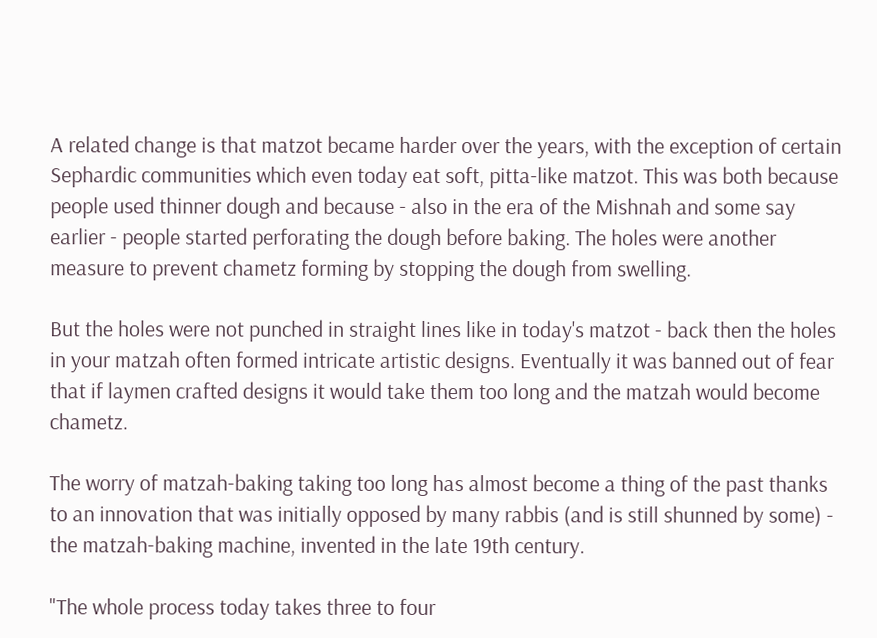A related change is that matzot became harder over the years, with the exception of certain Sephardic communities which even today eat soft, pitta-like matzot. This was both because people used thinner dough and because - also in the era of the Mishnah and some say earlier - people started perforating the dough before baking. The holes were another measure to prevent chametz forming by stopping the dough from swelling.

But the holes were not punched in straight lines like in today's matzot - back then the holes in your matzah often formed intricate artistic designs. Eventually it was banned out of fear that if laymen crafted designs it would take them too long and the matzah would become chametz.

The worry of matzah-baking taking too long has almost become a thing of the past thanks to an innovation that was initially opposed by many rabbis (and is still shunned by some) - the matzah-baking machine, invented in the late 19th century.

"The whole process today takes three to four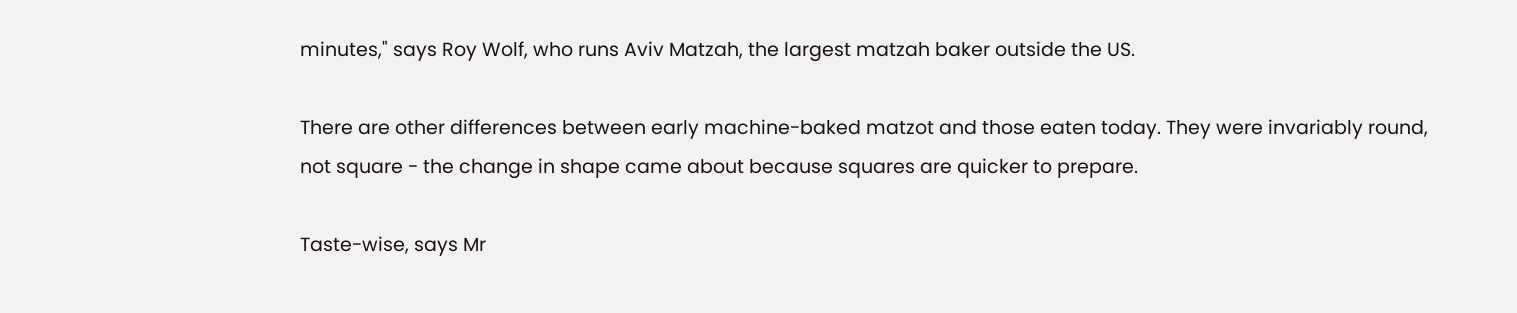minutes," says Roy Wolf, who runs Aviv Matzah, the largest matzah baker outside the US.

There are other differences between early machine-baked matzot and those eaten today. They were invariably round, not square - the change in shape came about because squares are quicker to prepare.

Taste-wise, says Mr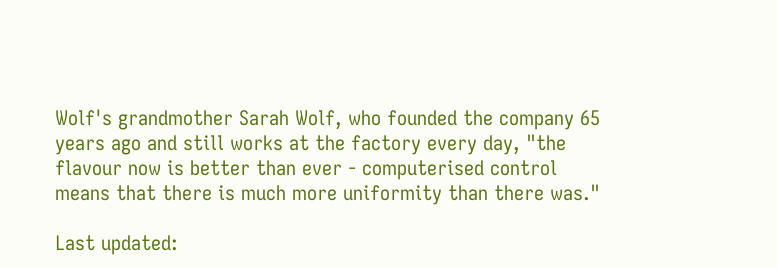Wolf's grandmother Sarah Wolf, who founded the company 65 years ago and still works at the factory every day, "the flavour now is better than ever - computerised control means that there is much more uniformity than there was."

Last updated: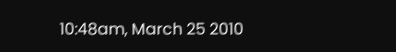10:48am, March 25 2010